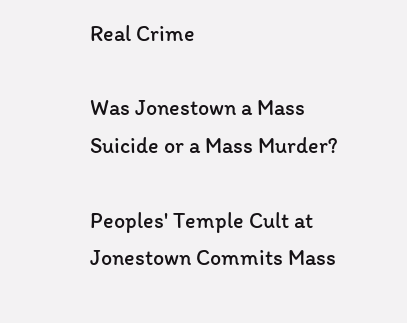Real Crime

Was Jonestown a Mass Suicide or a Mass Murder?

Peoples' Temple Cult at Jonestown Commits Mass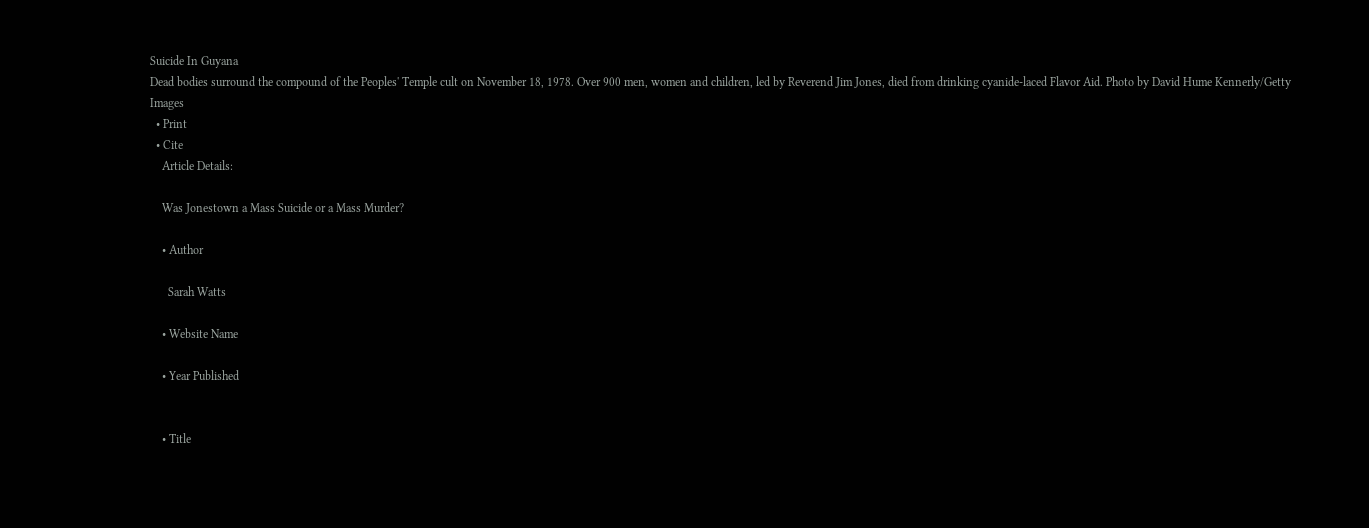Suicide In Guyana
Dead bodies surround the compound of the Peoples' Temple cult on November 18, 1978. Over 900 men, women and children, led by Reverend Jim Jones, died from drinking cyanide-laced Flavor Aid. Photo by David Hume Kennerly/Getty Images
  • Print
  • Cite
    Article Details:

    Was Jonestown a Mass Suicide or a Mass Murder?

    • Author

      Sarah Watts

    • Website Name

    • Year Published


    • Title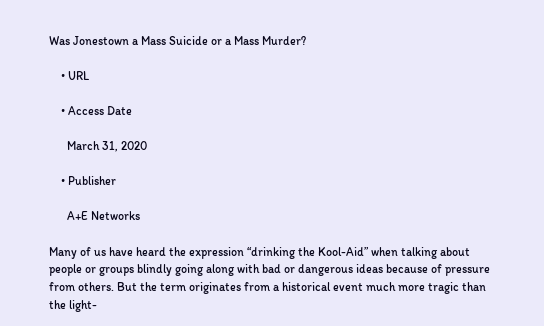Was Jonestown a Mass Suicide or a Mass Murder?

    • URL

    • Access Date

      March 31, 2020

    • Publisher

      A+E Networks

Many of us have heard the expression “drinking the Kool-Aid” when talking about people or groups blindly going along with bad or dangerous ideas because of pressure from others. But the term originates from a historical event much more tragic than the light-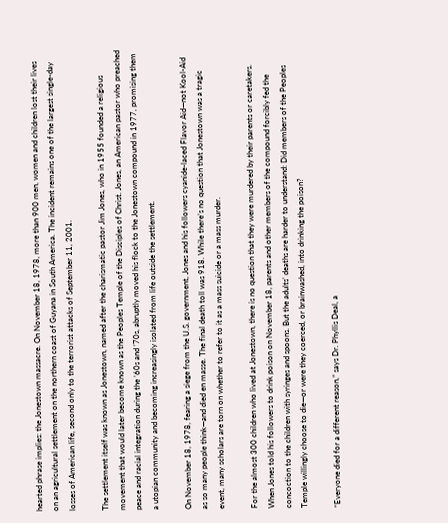hearted phrase implies: the Jonestown massacre. On November 18, 1978, more than 900 men, women and children lost their lives on an agricultural settlement on the northern coast of Guyana in South America. The incident remains one of the largest single-day losses of American life, second only to the terrorist attacks of September 11, 2001.

The settlement itself was known as Jonestown, named after the charismatic pastor Jim Jones, who in 1955 founded a religious movement that would later become known as the Peoples Temple of the Disciples of Christ. Jones, an American pastor who preached peace and racial integration during the ’60s and ’70s, abruptly moved his flock to the Jonestown compound in 1977, promising them a utopian community and becoming increasingly isolated from life outside the settlement.

On November 18, 1978, fearing a siege from the U.S. government, Jones and his followers cyanide-laced Flavor Aid—not Kool-Aid as so many people think—and died en masse. The final death toll was 918. While there’s no question that Jonestown was a tragic event, many scholars are torn on whether to refer to it as a mass suicide or a mass murder.

For the almost 300 children who lived at Jonestown, there is no question that they were murdered by their parents or caretakers. When Jones told his followers to drink poison on November 18, parents and other members of the compound forcibly fed the concoction to the children with syringes and spoons. But the adults’ deaths are harder to understand: Did members of the Peoples Temple willingly choose to die—or were they coerced, or brainwashed, into drinking the poison?

“Everyone died for a different reason,” says Dr. Phyllis Deal, a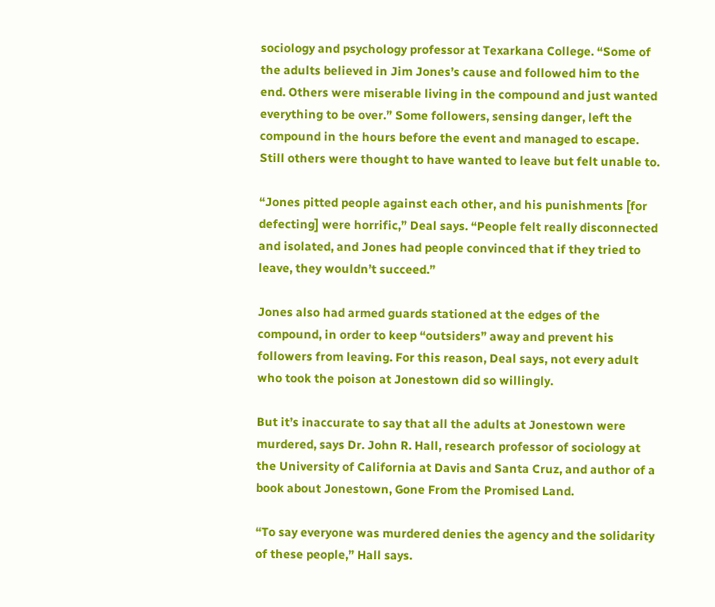sociology and psychology professor at Texarkana College. “Some of the adults believed in Jim Jones’s cause and followed him to the end. Others were miserable living in the compound and just wanted everything to be over.” Some followers, sensing danger, left the compound in the hours before the event and managed to escape. Still others were thought to have wanted to leave but felt unable to.

“Jones pitted people against each other, and his punishments [for defecting] were horrific,” Deal says. “People felt really disconnected and isolated, and Jones had people convinced that if they tried to leave, they wouldn’t succeed.”

Jones also had armed guards stationed at the edges of the compound, in order to keep “outsiders” away and prevent his followers from leaving. For this reason, Deal says, not every adult who took the poison at Jonestown did so willingly.

But it’s inaccurate to say that all the adults at Jonestown were murdered, says Dr. John R. Hall, research professor of sociology at the University of California at Davis and Santa Cruz, and author of a book about Jonestown, Gone From the Promised Land.

“To say everyone was murdered denies the agency and the solidarity of these people,” Hall says.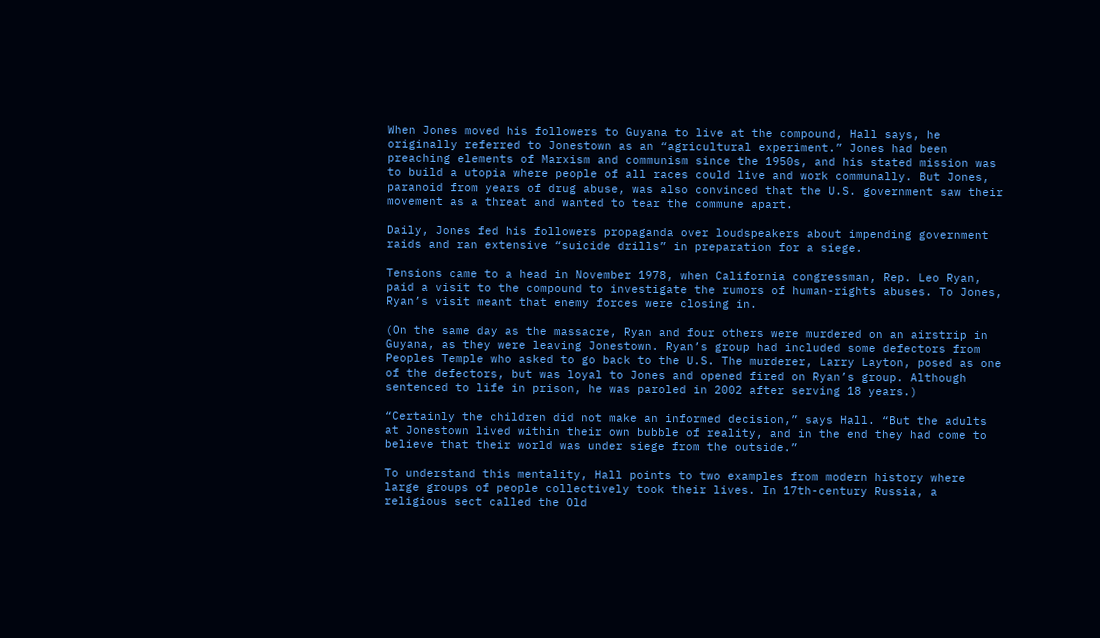When Jones moved his followers to Guyana to live at the compound, Hall says, he originally referred to Jonestown as an “agricultural experiment.” Jones had been preaching elements of Marxism and communism since the 1950s, and his stated mission was to build a utopia where people of all races could live and work communally. But Jones, paranoid from years of drug abuse, was also convinced that the U.S. government saw their movement as a threat and wanted to tear the commune apart.

Daily, Jones fed his followers propaganda over loudspeakers about impending government raids and ran extensive “suicide drills” in preparation for a siege.

Tensions came to a head in November 1978, when California congressman, Rep. Leo Ryan, paid a visit to the compound to investigate the rumors of human-rights abuses. To Jones, Ryan’s visit meant that enemy forces were closing in.

(On the same day as the massacre, Ryan and four others were murdered on an airstrip in Guyana, as they were leaving Jonestown. Ryan’s group had included some defectors from Peoples Temple who asked to go back to the U.S. The murderer, Larry Layton, posed as one of the defectors, but was loyal to Jones and opened fired on Ryan’s group. Although sentenced to life in prison, he was paroled in 2002 after serving 18 years.)

“Certainly the children did not make an informed decision,” says Hall. “But the adults at Jonestown lived within their own bubble of reality, and in the end they had come to believe that their world was under siege from the outside.”

To understand this mentality, Hall points to two examples from modern history where large groups of people collectively took their lives. In 17th-century Russia, a religious sect called the Old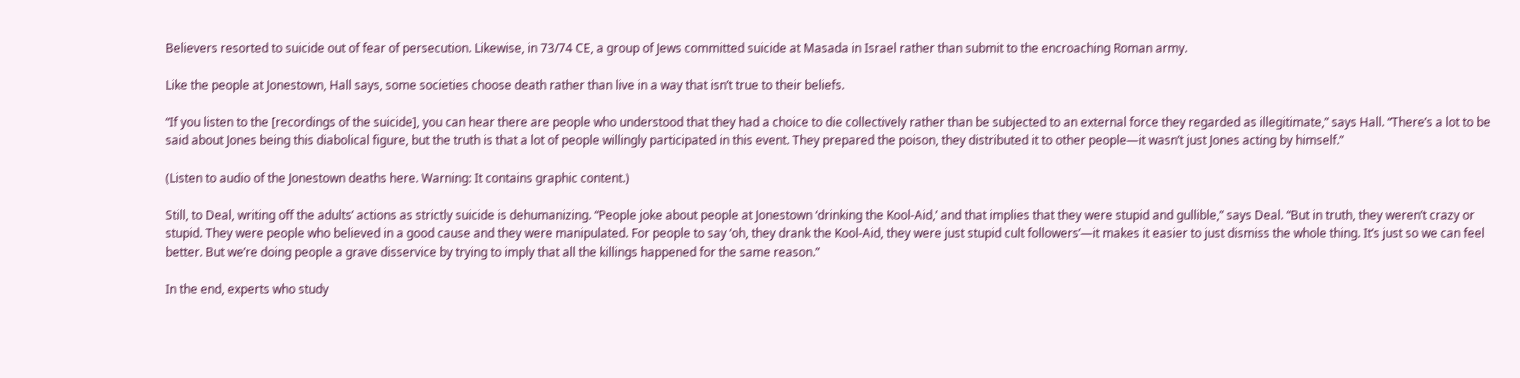Believers resorted to suicide out of fear of persecution. Likewise, in 73/74 CE, a group of Jews committed suicide at Masada in Israel rather than submit to the encroaching Roman army.

Like the people at Jonestown, Hall says, some societies choose death rather than live in a way that isn’t true to their beliefs.

“If you listen to the [recordings of the suicide], you can hear there are people who understood that they had a choice to die collectively rather than be subjected to an external force they regarded as illegitimate,” says Hall. “There’s a lot to be said about Jones being this diabolical figure, but the truth is that a lot of people willingly participated in this event. They prepared the poison, they distributed it to other people—it wasn’t just Jones acting by himself.”

(Listen to audio of the Jonestown deaths here. Warning: It contains graphic content.)

Still, to Deal, writing off the adults’ actions as strictly suicide is dehumanizing. “People joke about people at Jonestown ‘drinking the Kool-Aid,’ and that implies that they were stupid and gullible,” says Deal. “But in truth, they weren’t crazy or stupid. They were people who believed in a good cause and they were manipulated. For people to say ‘oh, they drank the Kool-Aid, they were just stupid cult followers’—it makes it easier to just dismiss the whole thing. It’s just so we can feel better. But we’re doing people a grave disservice by trying to imply that all the killings happened for the same reason.”

In the end, experts who study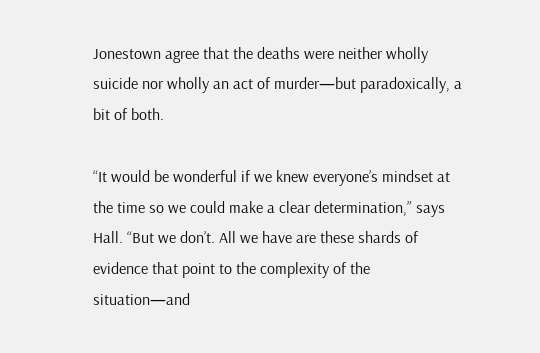Jonestown agree that the deaths were neither wholly suicide nor wholly an act of murder—but paradoxically, a bit of both.

“It would be wonderful if we knew everyone’s mindset at the time so we could make a clear determination,” says Hall. “But we don’t. All we have are these shards of evidence that point to the complexity of the situation—and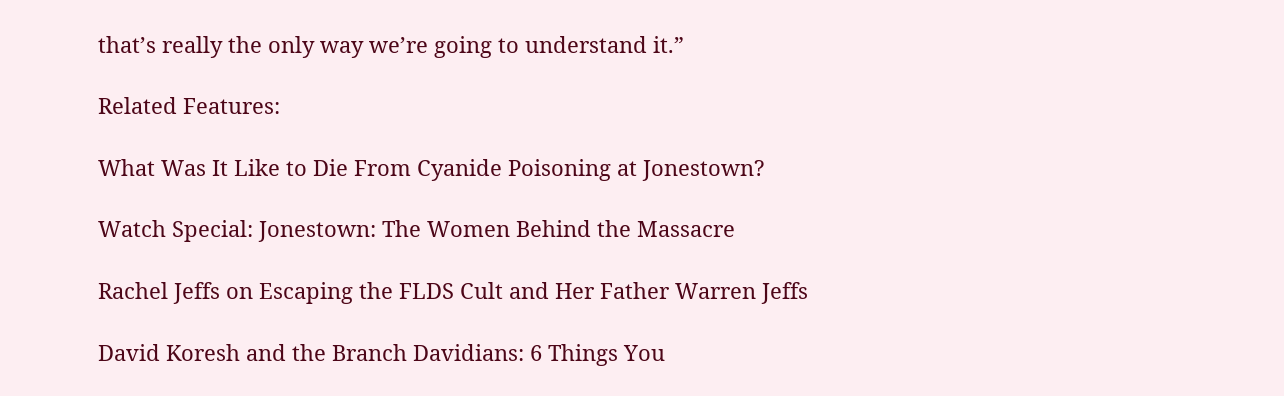that’s really the only way we’re going to understand it.”

Related Features:

What Was It Like to Die From Cyanide Poisoning at Jonestown?

Watch Special: Jonestown: The Women Behind the Massacre

Rachel Jeffs on Escaping the FLDS Cult and Her Father Warren Jeffs

David Koresh and the Branch Davidians: 6 Things You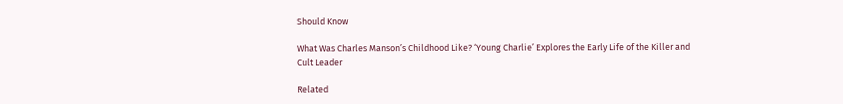Should Know

What Was Charles Manson’s Childhood Like? ‘Young Charlie’ Explores the Early Life of the Killer and Cult Leader

Related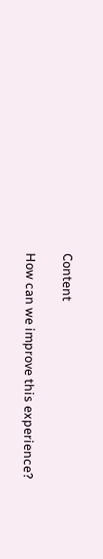Content

How can we improve this experience?